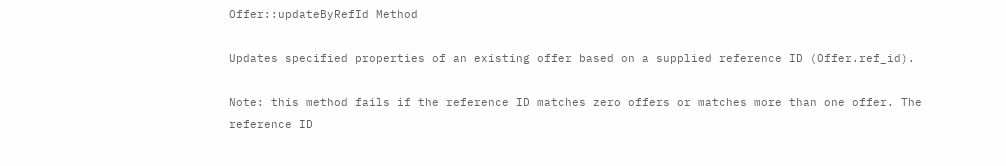Offer::updateByRefId Method

Updates specified properties of an existing offer based on a supplied reference ID (Offer.ref_id).

Note: this method fails if the reference ID matches zero offers or matches more than one offer. The reference ID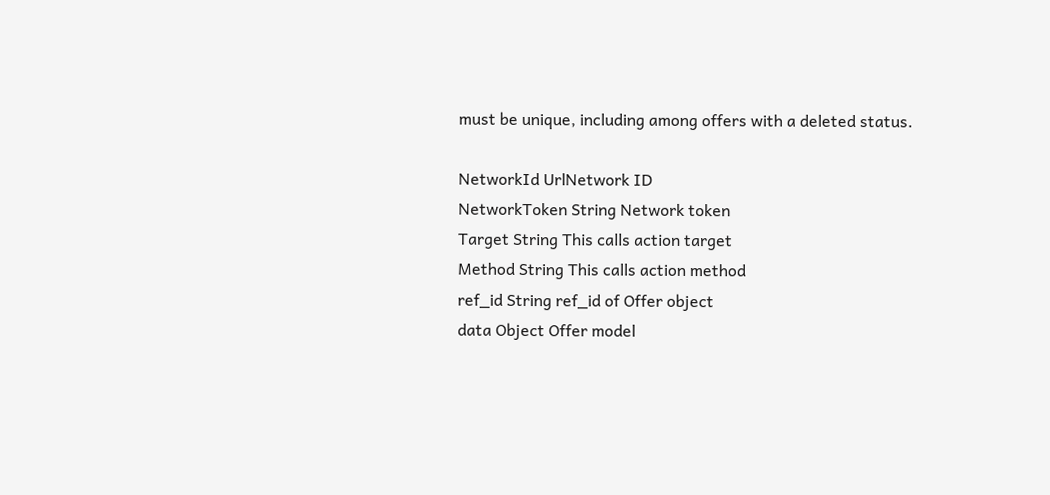must be unique, including among offers with a deleted status.

NetworkId UrlNetwork ID
NetworkToken String Network token
Target String This calls action target
Method String This calls action method
ref_id String ref_id of Offer object
data Object Offer model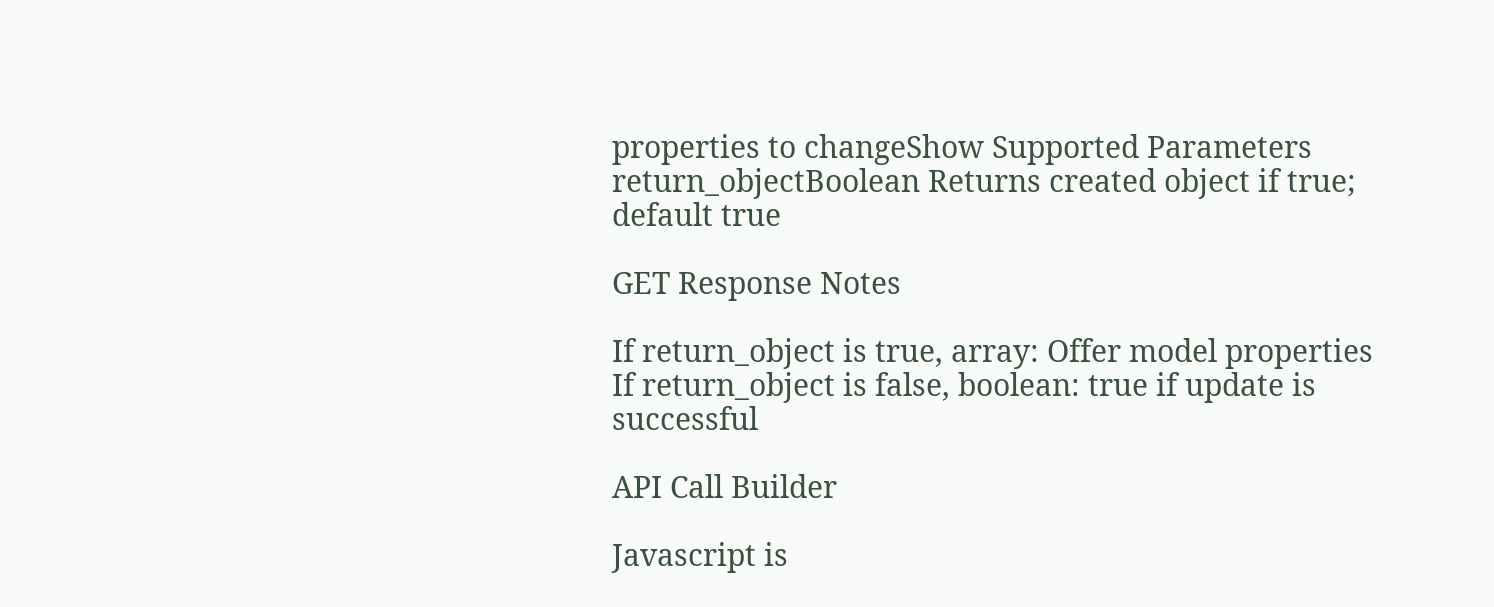properties to changeShow Supported Parameters
return_objectBoolean Returns created object if true; default true

GET Response Notes

If return_object is true, array: Offer model properties
If return_object is false, boolean: true if update is successful

API Call Builder

Javascript is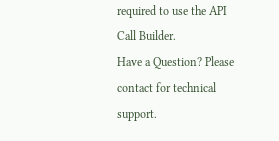required to use the API Call Builder.
Have a Question? Please contact for technical support.